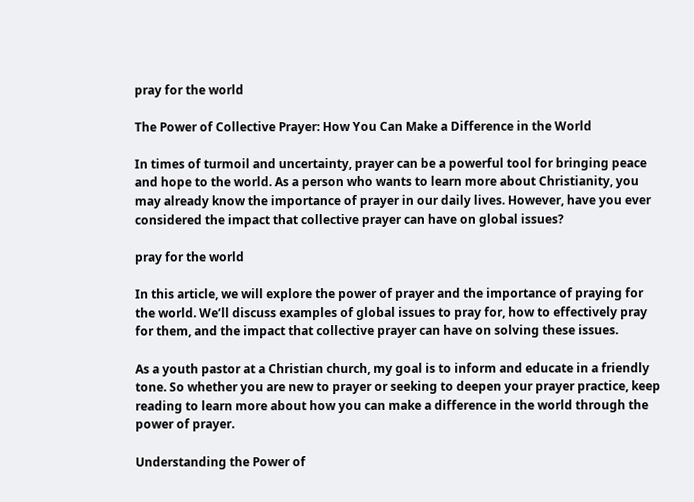pray for the world

The Power of Collective Prayer: How You Can Make a Difference in the World

In times of turmoil and uncertainty, prayer can be a powerful tool for bringing peace and hope to the world. As a person who wants to learn more about Christianity, you may already know the importance of prayer in our daily lives. However, have you ever considered the impact that collective prayer can have on global issues?

pray for the world

In this article, we will explore the power of prayer and the importance of praying for the world. We’ll discuss examples of global issues to pray for, how to effectively pray for them, and the impact that collective prayer can have on solving these issues.

As a youth pastor at a Christian church, my goal is to inform and educate in a friendly tone. So whether you are new to prayer or seeking to deepen your prayer practice, keep reading to learn more about how you can make a difference in the world through the power of prayer.

Understanding the Power of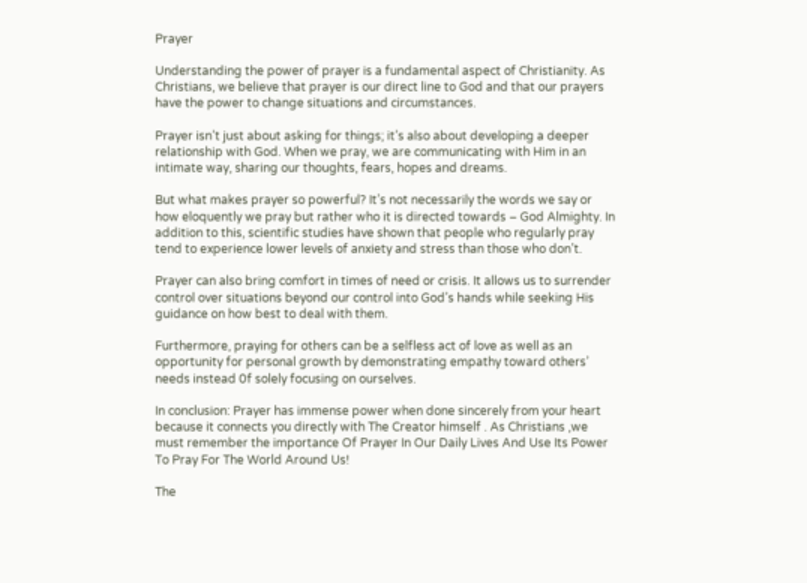Prayer

Understanding the power of prayer is a fundamental aspect of Christianity. As Christians, we believe that prayer is our direct line to God and that our prayers have the power to change situations and circumstances.

Prayer isn’t just about asking for things; it’s also about developing a deeper relationship with God. When we pray, we are communicating with Him in an intimate way, sharing our thoughts, fears, hopes and dreams.

But what makes prayer so powerful? It’s not necessarily the words we say or how eloquently we pray but rather who it is directed towards – God Almighty. In addition to this, scientific studies have shown that people who regularly pray tend to experience lower levels of anxiety and stress than those who don’t.

Prayer can also bring comfort in times of need or crisis. It allows us to surrender control over situations beyond our control into God’s hands while seeking His guidance on how best to deal with them.

Furthermore, praying for others can be a selfless act of love as well as an opportunity for personal growth by demonstrating empathy toward others’ needs instead 0f solely focusing on ourselves.

In conclusion: Prayer has immense power when done sincerely from your heart because it connects you directly with The Creator himself . As Christians ,we must remember the importance Of Prayer In Our Daily Lives And Use Its Power To Pray For The World Around Us!

The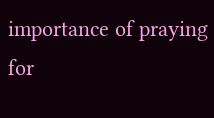importance of praying for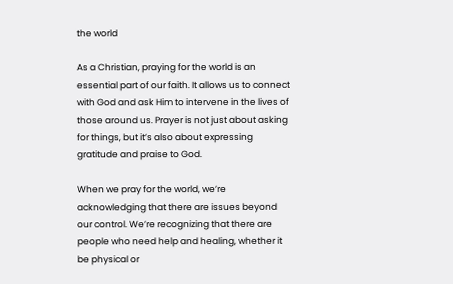the world

As a Christian, praying for the world is an essential part of our faith. It allows us to connect with God and ask Him to intervene in the lives of those around us. Prayer is not just about asking for things, but it’s also about expressing gratitude and praise to God.

When we pray for the world, we’re acknowledging that there are issues beyond our control. We’re recognizing that there are people who need help and healing, whether it be physical or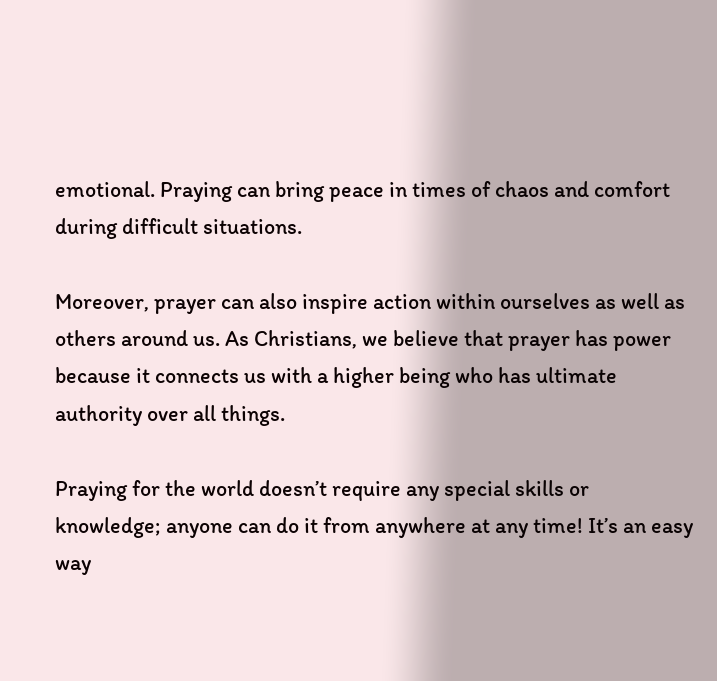emotional. Praying can bring peace in times of chaos and comfort during difficult situations.

Moreover, prayer can also inspire action within ourselves as well as others around us. As Christians, we believe that prayer has power because it connects us with a higher being who has ultimate authority over all things.

Praying for the world doesn’t require any special skills or knowledge; anyone can do it from anywhere at any time! It’s an easy way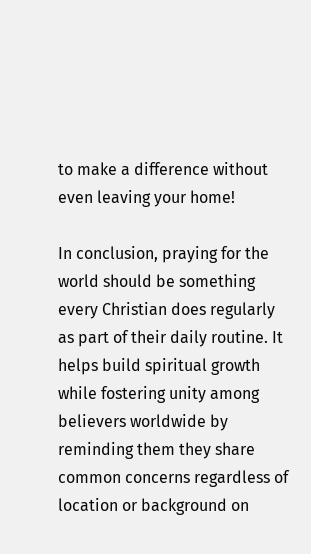to make a difference without even leaving your home!

In conclusion, praying for the world should be something every Christian does regularly as part of their daily routine. It helps build spiritual growth while fostering unity among believers worldwide by reminding them they share common concerns regardless of location or background on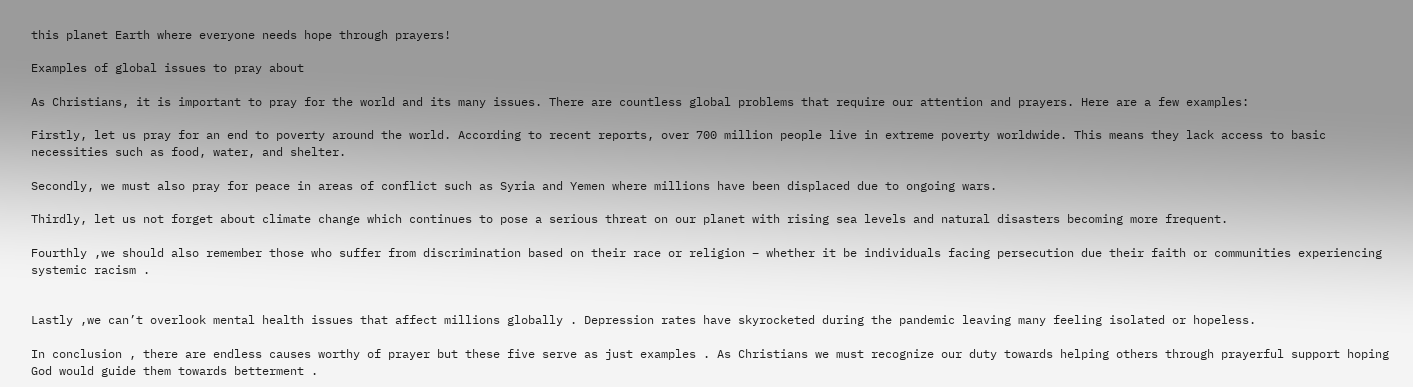this planet Earth where everyone needs hope through prayers!

Examples of global issues to pray about

As Christians, it is important to pray for the world and its many issues. There are countless global problems that require our attention and prayers. Here are a few examples:

Firstly, let us pray for an end to poverty around the world. According to recent reports, over 700 million people live in extreme poverty worldwide. This means they lack access to basic necessities such as food, water, and shelter.

Secondly, we must also pray for peace in areas of conflict such as Syria and Yemen where millions have been displaced due to ongoing wars.

Thirdly, let us not forget about climate change which continues to pose a serious threat on our planet with rising sea levels and natural disasters becoming more frequent.

Fourthly ,we should also remember those who suffer from discrimination based on their race or religion – whether it be individuals facing persecution due their faith or communities experiencing systemic racism .


Lastly ,we can’t overlook mental health issues that affect millions globally . Depression rates have skyrocketed during the pandemic leaving many feeling isolated or hopeless.

In conclusion , there are endless causes worthy of prayer but these five serve as just examples . As Christians we must recognize our duty towards helping others through prayerful support hoping God would guide them towards betterment .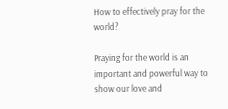How to effectively pray for the world?

Praying for the world is an important and powerful way to show our love and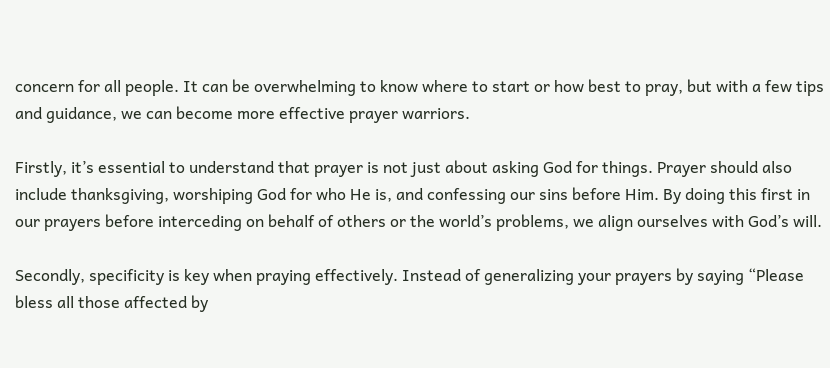concern for all people. It can be overwhelming to know where to start or how best to pray, but with a few tips and guidance, we can become more effective prayer warriors.

Firstly, it’s essential to understand that prayer is not just about asking God for things. Prayer should also include thanksgiving, worshiping God for who He is, and confessing our sins before Him. By doing this first in our prayers before interceding on behalf of others or the world’s problems, we align ourselves with God’s will.

Secondly, specificity is key when praying effectively. Instead of generalizing your prayers by saying “Please bless all those affected by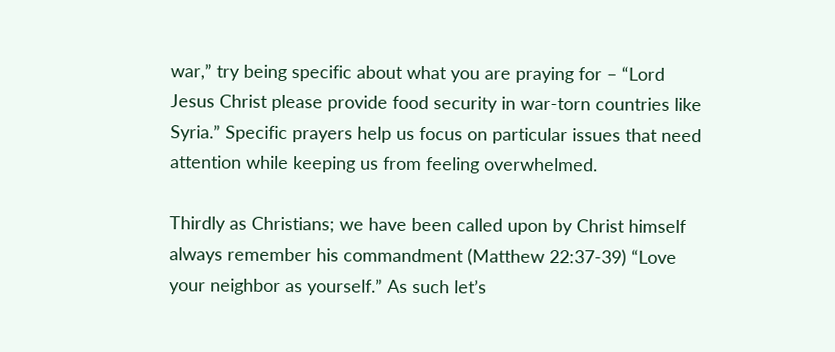war,” try being specific about what you are praying for – “Lord Jesus Christ please provide food security in war-torn countries like Syria.” Specific prayers help us focus on particular issues that need attention while keeping us from feeling overwhelmed.

Thirdly as Christians; we have been called upon by Christ himself always remember his commandment (Matthew 22:37-39) “Love your neighbor as yourself.” As such let’s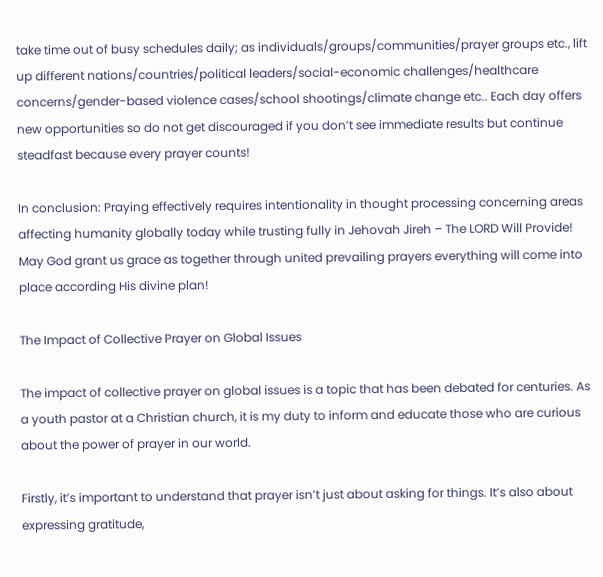take time out of busy schedules daily; as individuals/groups/communities/prayer groups etc., lift up different nations/countries/political leaders/social-economic challenges/healthcare concerns/gender-based violence cases/school shootings/climate change etc.. Each day offers new opportunities so do not get discouraged if you don’t see immediate results but continue steadfast because every prayer counts!

In conclusion: Praying effectively requires intentionality in thought processing concerning areas affecting humanity globally today while trusting fully in Jehovah Jireh – The LORD Will Provide! May God grant us grace as together through united prevailing prayers everything will come into place according His divine plan!

The Impact of Collective Prayer on Global Issues

The impact of collective prayer on global issues is a topic that has been debated for centuries. As a youth pastor at a Christian church, it is my duty to inform and educate those who are curious about the power of prayer in our world.

Firstly, it’s important to understand that prayer isn’t just about asking for things. It’s also about expressing gratitude,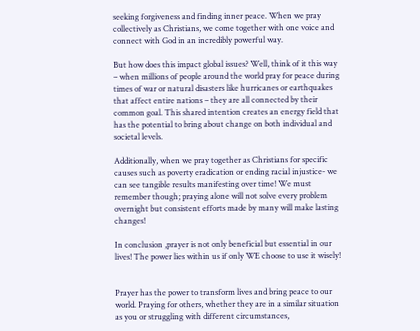seeking forgiveness and finding inner peace. When we pray collectively as Christians, we come together with one voice and connect with God in an incredibly powerful way.

But how does this impact global issues? Well, think of it this way – when millions of people around the world pray for peace during times of war or natural disasters like hurricanes or earthquakes that affect entire nations – they are all connected by their common goal. This shared intention creates an energy field that has the potential to bring about change on both individual and societal levels.

Additionally, when we pray together as Christians for specific causes such as poverty eradication or ending racial injustice- we can see tangible results manifesting over time! We must remember though; praying alone will not solve every problem overnight but consistent efforts made by many will make lasting changes!

In conclusion ,prayer is not only beneficial but essential in our lives! The power lies within us if only WE choose to use it wisely!


Prayer has the power to transform lives and bring peace to our world. Praying for others, whether they are in a similar situation as you or struggling with different circumstances,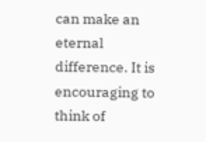can make an eternal difference. It is encouraging to think of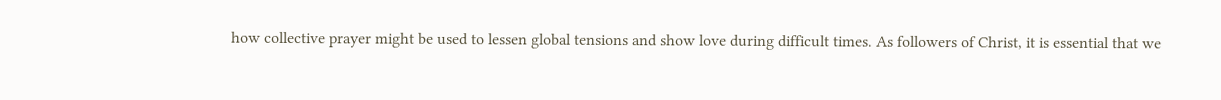how collective prayer might be used to lessen global tensions and show love during difficult times. As followers of Christ, it is essential that we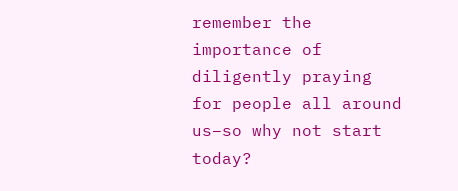remember the importance of diligently praying for people all around us–so why not start today?